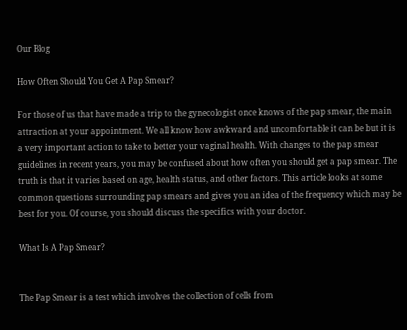Our Blog

How Often Should You Get A Pap Smear?

For those of us that have made a trip to the gynecologist once knows of the pap smear, the main attraction at your appointment. We all know how awkward and uncomfortable it can be but it is a very important action to take to better your vaginal health. With changes to the pap smear guidelines in recent years, you may be confused about how often you should get a pap smear. The truth is that it varies based on age, health status, and other factors. This article looks at some common questions surrounding pap smears and gives you an idea of the frequency which may be best for you. Of course, you should discuss the specifics with your doctor.

What Is A Pap Smear?


The Pap Smear is a test which involves the collection of cells from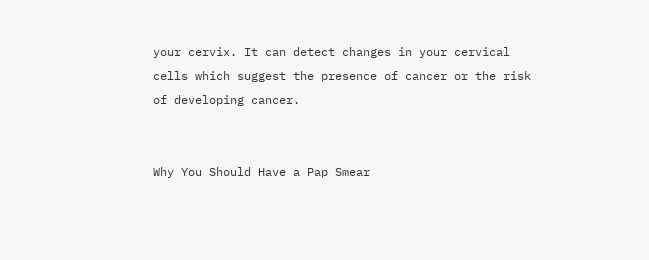your cervix. It can detect changes in your cervical cells which suggest the presence of cancer or the risk of developing cancer.


Why You Should Have a Pap Smear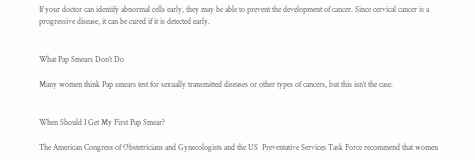If your doctor can identify abnormal cells early, they may be able to prevent the development of cancer. Since cervical cancer is a progressive disease, it can be cured if it is detected early.


What Pap Smears Don’t Do

Many women think Pap smears test for sexually transmitted diseases or other types of cancers, but this isn’t the case.


When Should I Get My First Pap Smear?

The American Congress of Obstetricians and Gynecologists and the US  Preventative Services Task Force recommend that women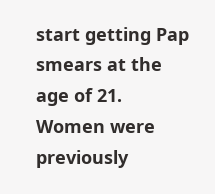start getting Pap smears at the age of 21. Women were previously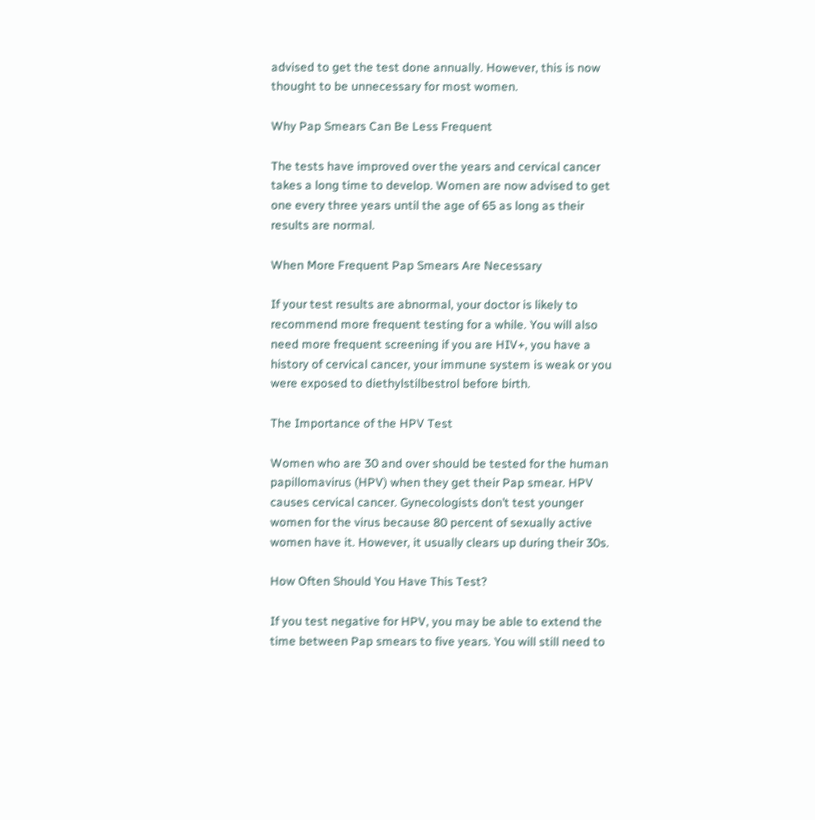advised to get the test done annually. However, this is now thought to be unnecessary for most women.

Why Pap Smears Can Be Less Frequent

The tests have improved over the years and cervical cancer takes a long time to develop. Women are now advised to get one every three years until the age of 65 as long as their results are normal.

When More Frequent Pap Smears Are Necessary

If your test results are abnormal, your doctor is likely to recommend more frequent testing for a while. You will also need more frequent screening if you are HIV+, you have a history of cervical cancer, your immune system is weak or you were exposed to diethylstilbestrol before birth.

The Importance of the HPV Test

Women who are 30 and over should be tested for the human papillomavirus (HPV) when they get their Pap smear. HPV causes cervical cancer. Gynecologists don’t test younger women for the virus because 80 percent of sexually active women have it. However, it usually clears up during their 30s.

How Often Should You Have This Test?

If you test negative for HPV, you may be able to extend the time between Pap smears to five years. You will still need to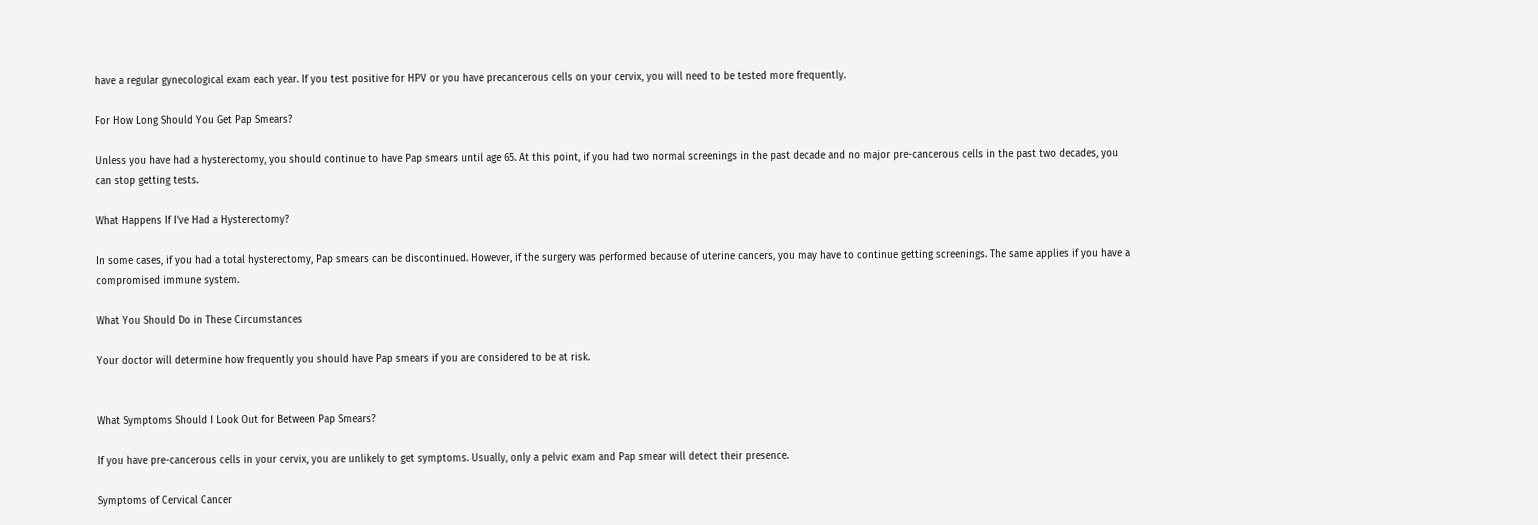have a regular gynecological exam each year. If you test positive for HPV or you have precancerous cells on your cervix, you will need to be tested more frequently.

For How Long Should You Get Pap Smears?

Unless you have had a hysterectomy, you should continue to have Pap smears until age 65. At this point, if you had two normal screenings in the past decade and no major pre-cancerous cells in the past two decades, you can stop getting tests.

What Happens If I’ve Had a Hysterectomy?

In some cases, if you had a total hysterectomy, Pap smears can be discontinued. However, if the surgery was performed because of uterine cancers, you may have to continue getting screenings. The same applies if you have a compromised immune system.

What You Should Do in These Circumstances

Your doctor will determine how frequently you should have Pap smears if you are considered to be at risk.


What Symptoms Should I Look Out for Between Pap Smears?

If you have pre-cancerous cells in your cervix, you are unlikely to get symptoms. Usually, only a pelvic exam and Pap smear will detect their presence.

Symptoms of Cervical Cancer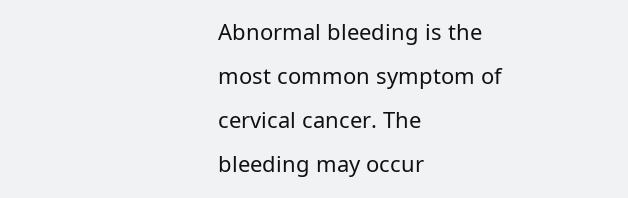Abnormal bleeding is the most common symptom of cervical cancer. The bleeding may occur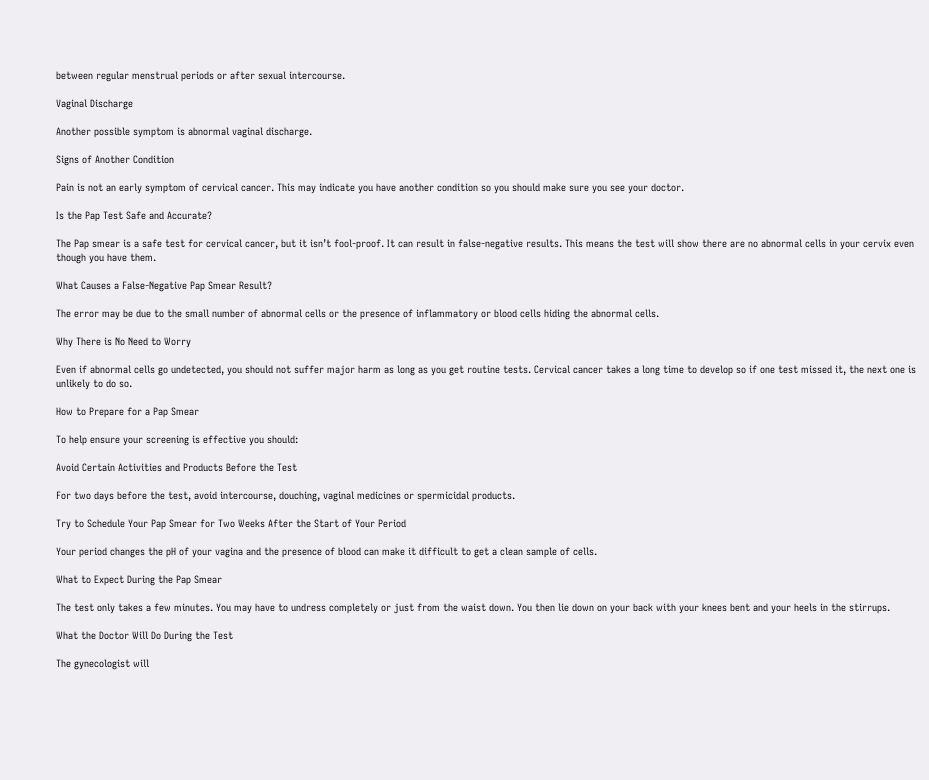between regular menstrual periods or after sexual intercourse.

Vaginal Discharge

Another possible symptom is abnormal vaginal discharge.

Signs of Another Condition

Pain is not an early symptom of cervical cancer. This may indicate you have another condition so you should make sure you see your doctor.

Is the Pap Test Safe and Accurate?

The Pap smear is a safe test for cervical cancer, but it isn’t fool-proof. It can result in false-negative results. This means the test will show there are no abnormal cells in your cervix even though you have them.

What Causes a False-Negative Pap Smear Result?

The error may be due to the small number of abnormal cells or the presence of inflammatory or blood cells hiding the abnormal cells.

Why There is No Need to Worry

Even if abnormal cells go undetected, you should not suffer major harm as long as you get routine tests. Cervical cancer takes a long time to develop so if one test missed it, the next one is unlikely to do so.

How to Prepare for a Pap Smear

To help ensure your screening is effective you should:

Avoid Certain Activities and Products Before the Test

For two days before the test, avoid intercourse, douching, vaginal medicines or spermicidal products.

Try to Schedule Your Pap Smear for Two Weeks After the Start of Your Period

Your period changes the pH of your vagina and the presence of blood can make it difficult to get a clean sample of cells.

What to Expect During the Pap Smear

The test only takes a few minutes. You may have to undress completely or just from the waist down. You then lie down on your back with your knees bent and your heels in the stirrups.

What the Doctor Will Do During the Test

The gynecologist will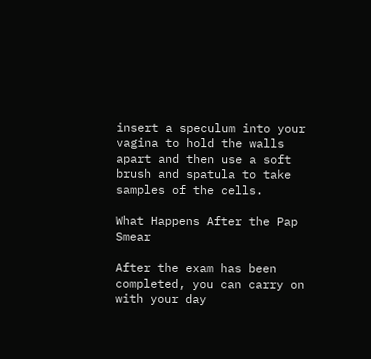insert a speculum into your vagina to hold the walls apart and then use a soft brush and spatula to take samples of the cells.

What Happens After the Pap Smear

After the exam has been completed, you can carry on with your day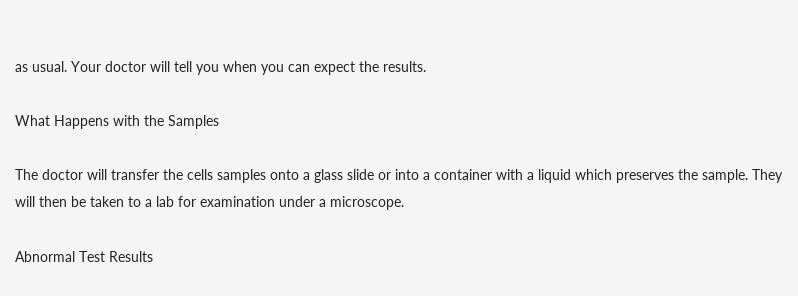as usual. Your doctor will tell you when you can expect the results.

What Happens with the Samples

The doctor will transfer the cells samples onto a glass slide or into a container with a liquid which preserves the sample. They will then be taken to a lab for examination under a microscope.

Abnormal Test Results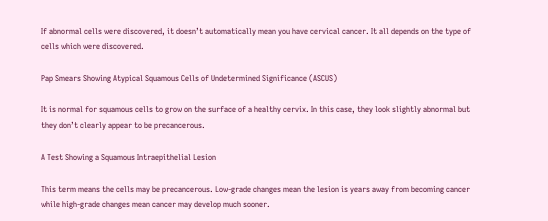If abnormal cells were discovered, it doesn’t automatically mean you have cervical cancer. It all depends on the type of cells which were discovered.

Pap Smears Showing Atypical Squamous Cells of Undetermined Significance (ASCUS)

It is normal for squamous cells to grow on the surface of a healthy cervix. In this case, they look slightly abnormal but they don’t clearly appear to be precancerous.

A Test Showing a Squamous Intraepithelial Lesion

This term means the cells may be precancerous. Low-grade changes mean the lesion is years away from becoming cancer while high-grade changes mean cancer may develop much sooner.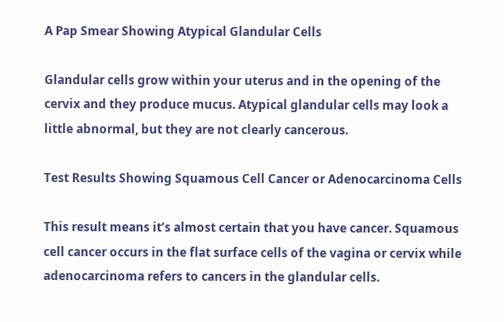A Pap Smear Showing Atypical Glandular Cells

Glandular cells grow within your uterus and in the opening of the cervix and they produce mucus. Atypical glandular cells may look a little abnormal, but they are not clearly cancerous.

Test Results Showing Squamous Cell Cancer or Adenocarcinoma Cells

This result means it’s almost certain that you have cancer. Squamous cell cancer occurs in the flat surface cells of the vagina or cervix while adenocarcinoma refers to cancers in the glandular cells.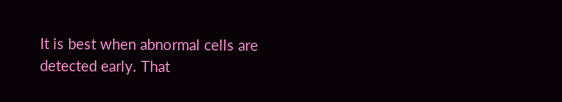It is best when abnormal cells are detected early. That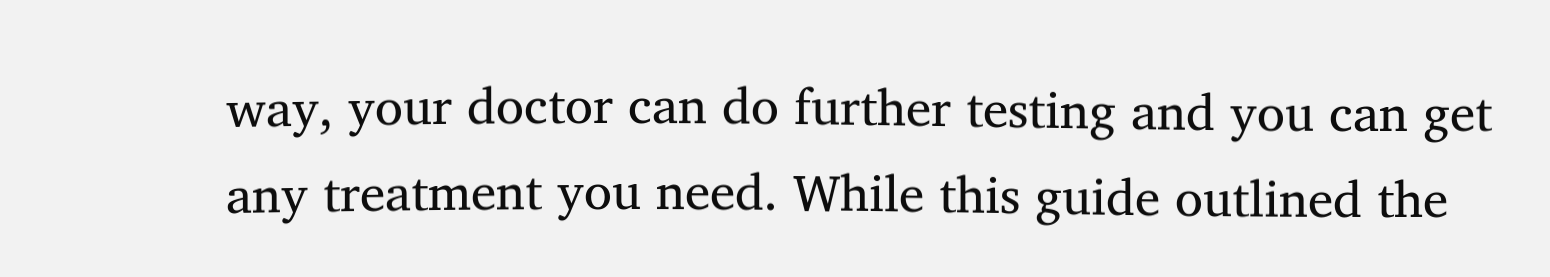way, your doctor can do further testing and you can get any treatment you need. While this guide outlined the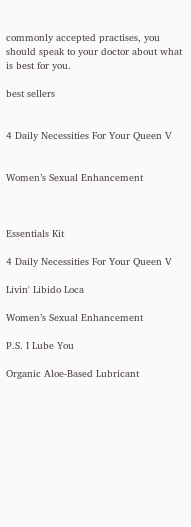commonly accepted practises, you should speak to your doctor about what is best for you.

best sellers


4 Daily Necessities For Your Queen V


Women’s Sexual Enhancement



Essentials Kit

4 Daily Necessities For Your Queen V

Livin' Libido Loca

Women’s Sexual Enhancement

P.S. I Lube You

Organic Aloe-Based Lubricant